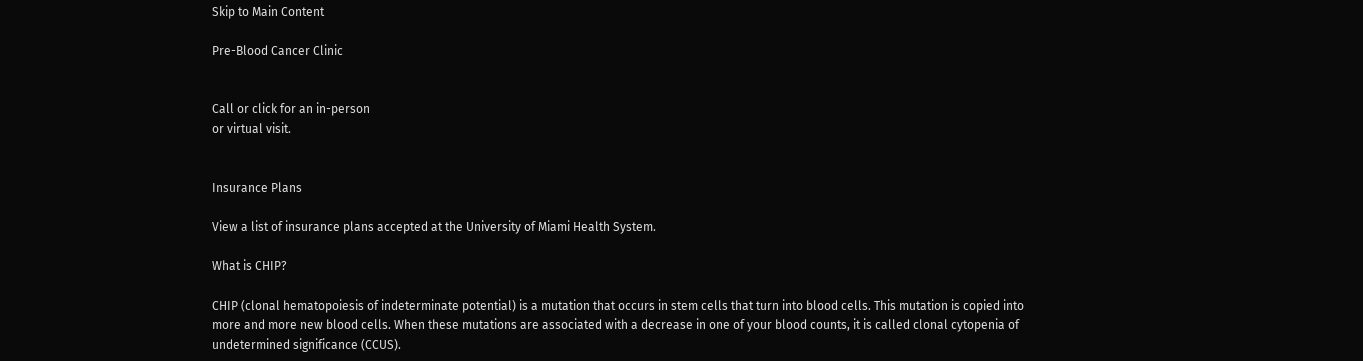Skip to Main Content

Pre-Blood Cancer Clinic


Call or click for an in-person
or virtual visit.


Insurance Plans

View a list of insurance plans accepted at the University of Miami Health System.

What is CHIP?

CHIP (clonal hematopoiesis of indeterminate potential) is a mutation that occurs in stem cells that turn into blood cells. This mutation is copied into more and more new blood cells. When these mutations are associated with a decrease in one of your blood counts, it is called clonal cytopenia of undetermined significance (CCUS).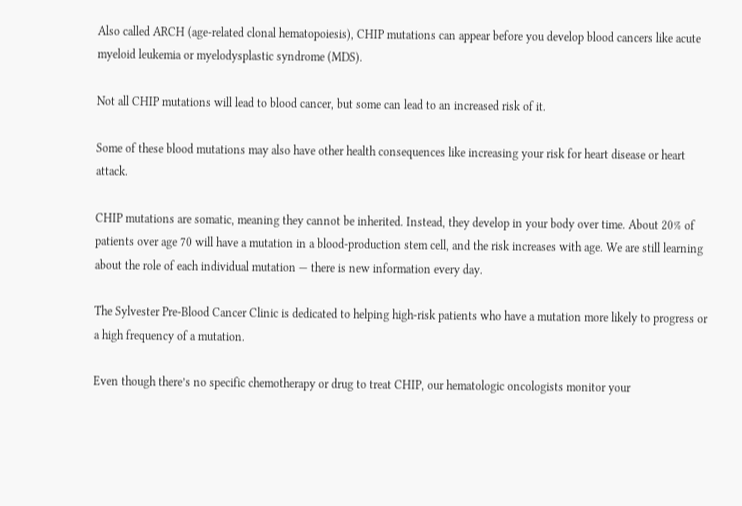Also called ARCH (age-related clonal hematopoiesis), CHIP mutations can appear before you develop blood cancers like acute myeloid leukemia or myelodysplastic syndrome (MDS).

Not all CHIP mutations will lead to blood cancer, but some can lead to an increased risk of it.

Some of these blood mutations may also have other health consequences like increasing your risk for heart disease or heart attack.

CHIP mutations are somatic, meaning they cannot be inherited. Instead, they develop in your body over time. About 20% of patients over age 70 will have a mutation in a blood-production stem cell, and the risk increases with age. We are still learning about the role of each individual mutation — there is new information every day.

The Sylvester Pre-Blood Cancer Clinic is dedicated to helping high-risk patients who have a mutation more likely to progress or a high frequency of a mutation.

Even though there’s no specific chemotherapy or drug to treat CHIP, our hematologic oncologists monitor your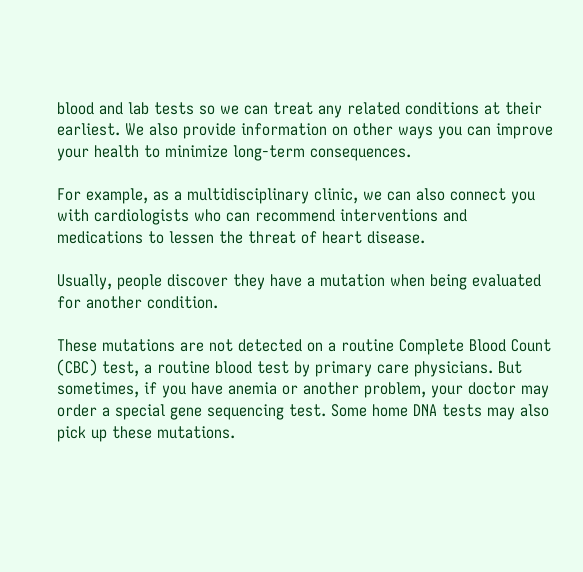blood and lab tests so we can treat any related conditions at their earliest. We also provide information on other ways you can improve your health to minimize long-term consequences.

For example, as a multidisciplinary clinic, we can also connect you with cardiologists who can recommend interventions and medications to lessen the threat of heart disease.

Usually, people discover they have a mutation when being evaluated for another condition.

These mutations are not detected on a routine Complete Blood Count (CBC) test, a routine blood test by primary care physicians. But sometimes, if you have anemia or another problem, your doctor may order a special gene sequencing test. Some home DNA tests may also pick up these mutations.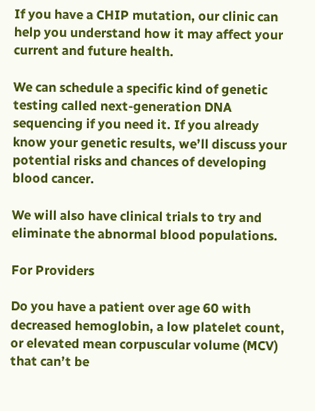If you have a CHIP mutation, our clinic can help you understand how it may affect your current and future health.

We can schedule a specific kind of genetic testing called next-generation DNA sequencing if you need it. If you already know your genetic results, we’ll discuss your potential risks and chances of developing blood cancer.

We will also have clinical trials to try and eliminate the abnormal blood populations.

For Providers

Do you have a patient over age 60 with decreased hemoglobin, a low platelet count, or elevated mean corpuscular volume (MCV) that can’t be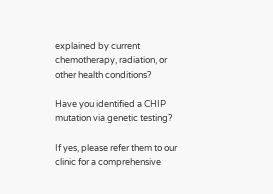explained by current chemotherapy, radiation, or other health conditions?

Have you identified a CHIP mutation via genetic testing?

If yes, please refer them to our clinic for a comprehensive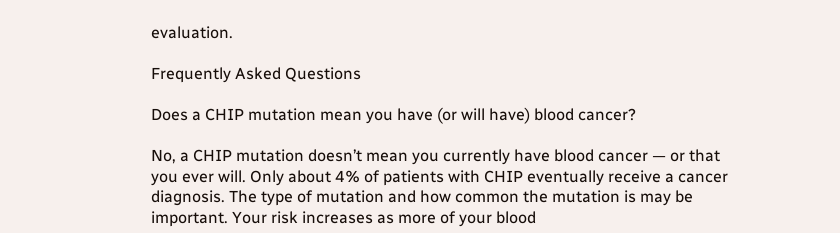evaluation.

Frequently Asked Questions

Does a CHIP mutation mean you have (or will have) blood cancer?

No, a CHIP mutation doesn’t mean you currently have blood cancer — or that you ever will. Only about 4% of patients with CHIP eventually receive a cancer diagnosis. The type of mutation and how common the mutation is may be important. Your risk increases as more of your blood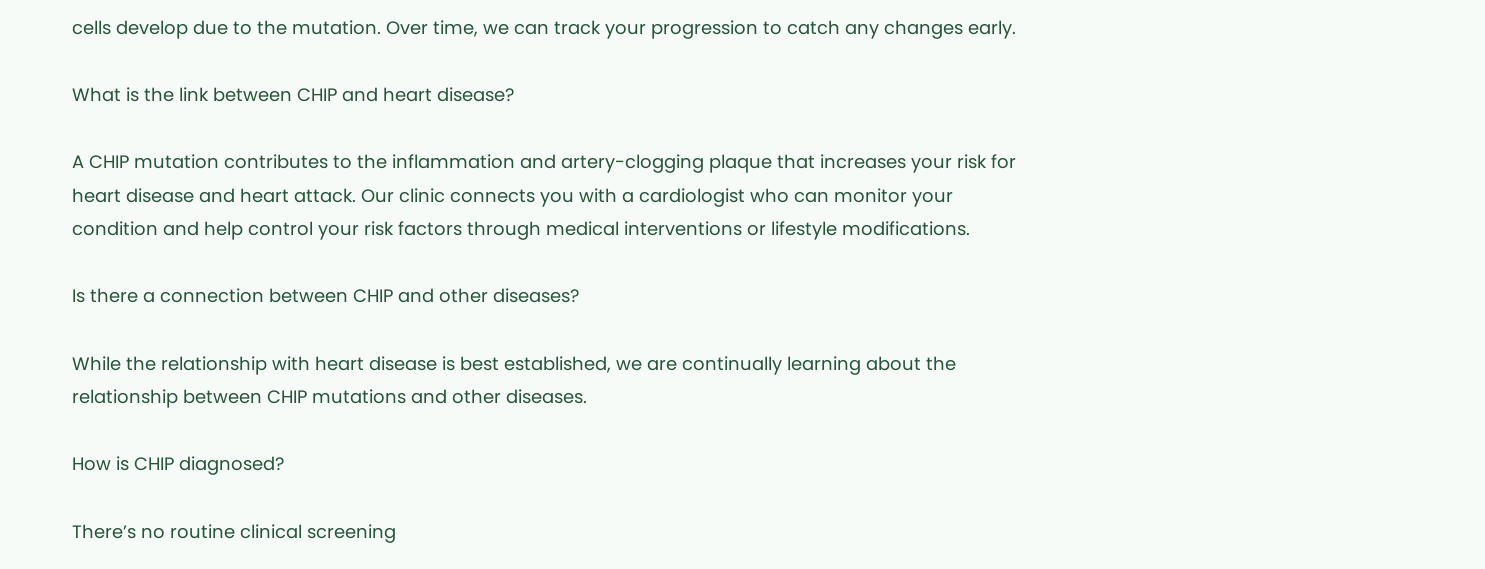cells develop due to the mutation. Over time, we can track your progression to catch any changes early.

What is the link between CHIP and heart disease?

A CHIP mutation contributes to the inflammation and artery-clogging plaque that increases your risk for heart disease and heart attack. Our clinic connects you with a cardiologist who can monitor your condition and help control your risk factors through medical interventions or lifestyle modifications.

Is there a connection between CHIP and other diseases?

While the relationship with heart disease is best established, we are continually learning about the relationship between CHIP mutations and other diseases.

How is CHIP diagnosed?

There’s no routine clinical screening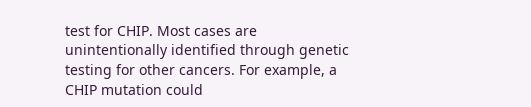test for CHIP. Most cases are unintentionally identified through genetic testing for other cancers. For example, a CHIP mutation could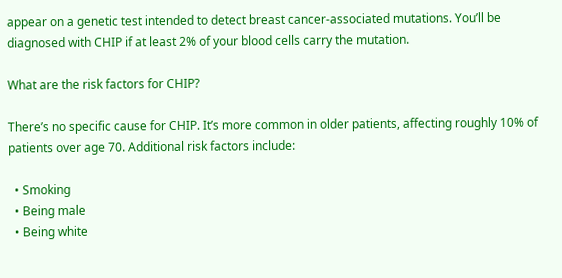appear on a genetic test intended to detect breast cancer-associated mutations. You’ll be diagnosed with CHIP if at least 2% of your blood cells carry the mutation.

What are the risk factors for CHIP?

There’s no specific cause for CHIP. It’s more common in older patients, affecting roughly 10% of patients over age 70. Additional risk factors include:

  • Smoking
  • Being male
  • Being white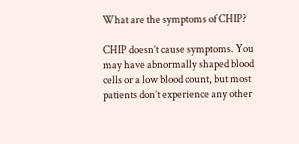What are the symptoms of CHIP?

CHIP doesn’t cause symptoms. You may have abnormally shaped blood cells or a low blood count, but most patients don’t experience any other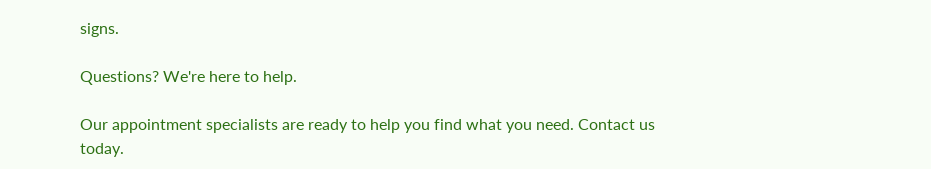signs.

Questions? We're here to help.

Our appointment specialists are ready to help you find what you need. Contact us today.